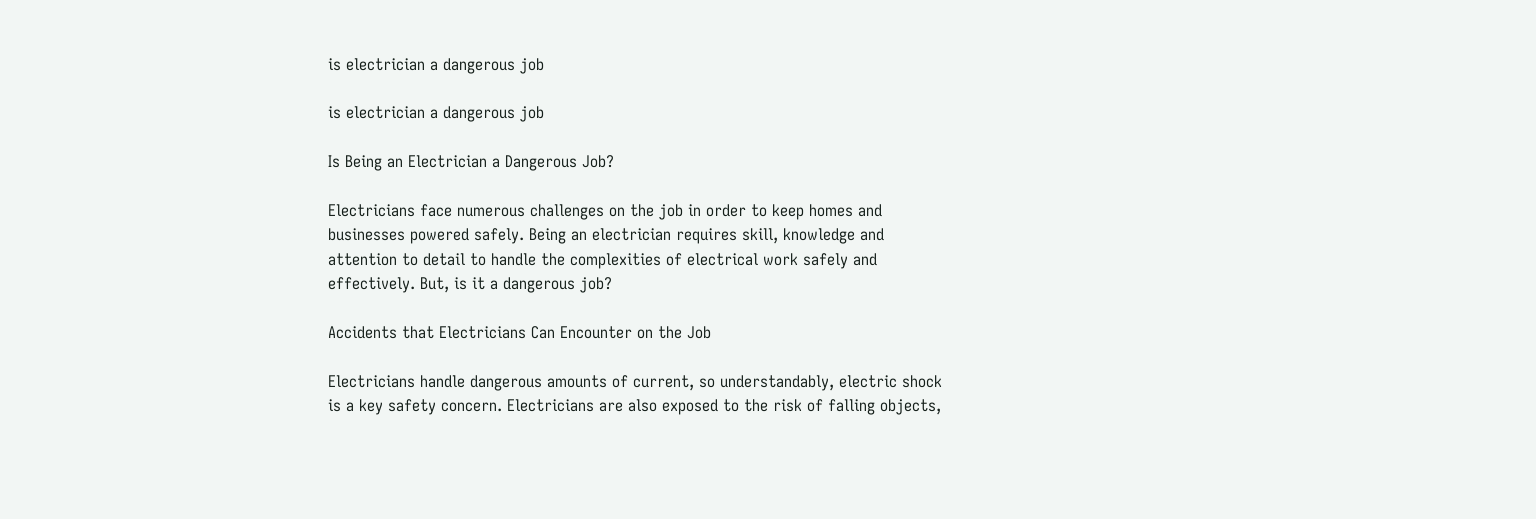is electrician a dangerous job

is electrician a dangerous job

Is Being an Electrician a Dangerous Job?

Electricians face numerous challenges on the job in order to keep homes and businesses powered safely. Being an electrician requires skill, knowledge and attention to detail to handle the complexities of electrical work safely and effectively. But, is it a dangerous job?

Accidents that Electricians Can Encounter on the Job

Electricians handle dangerous amounts of current, so understandably, electric shock is a key safety concern. Electricians are also exposed to the risk of falling objects,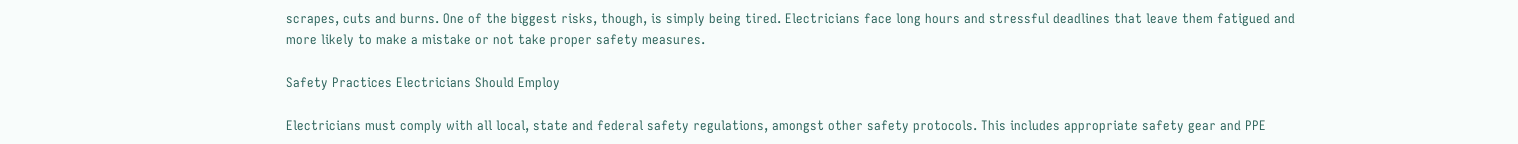scrapes, cuts and burns. One of the biggest risks, though, is simply being tired. Electricians face long hours and stressful deadlines that leave them fatigued and more likely to make a mistake or not take proper safety measures.

Safety Practices Electricians Should Employ

Electricians must comply with all local, state and federal safety regulations, amongst other safety protocols. This includes appropriate safety gear and PPE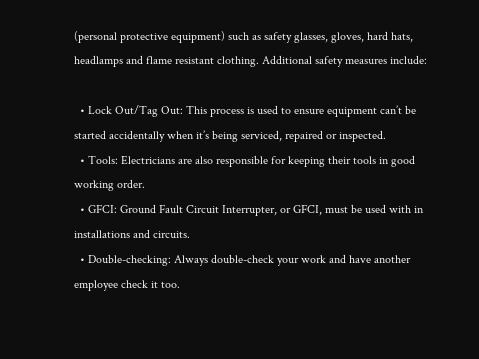(personal protective equipment) such as safety glasses, gloves, hard hats, headlamps and flame resistant clothing. Additional safety measures include:

  • Lock Out/Tag Out: This process is used to ensure equipment can’t be started accidentally when it’s being serviced, repaired or inspected.
  • Tools: Electricians are also responsible for keeping their tools in good working order.
  • GFCI: Ground Fault Circuit Interrupter, or GFCI, must be used with in installations and circuits.
  • Double-checking: Always double-check your work and have another employee check it too.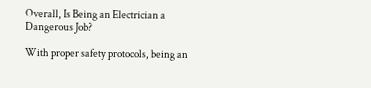Overall, Is Being an Electrician a Dangerous Job?

With proper safety protocols, being an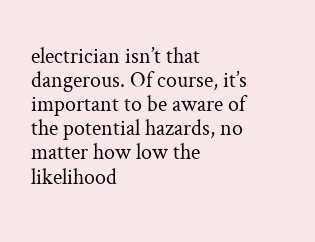electrician isn’t that dangerous. Of course, it’s important to be aware of the potential hazards, no matter how low the likelihood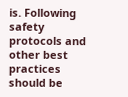is. Following safety protocols and other best practices should be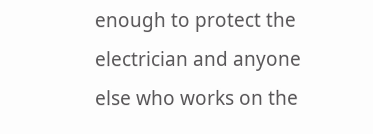enough to protect the electrician and anyone else who works on the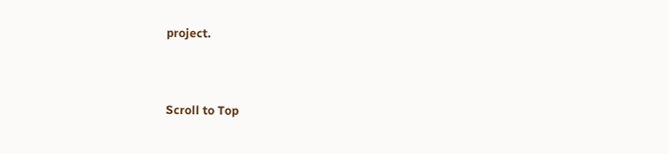project.


Scroll to Top